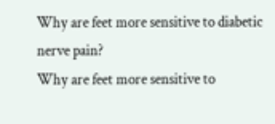Why are feet more sensitive to diabetic nerve pain?
Why are feet more sensitive to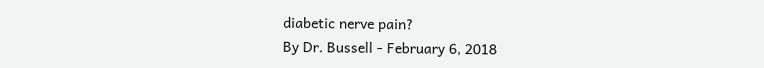diabetic nerve pain?
By Dr. Bussell - February 6, 2018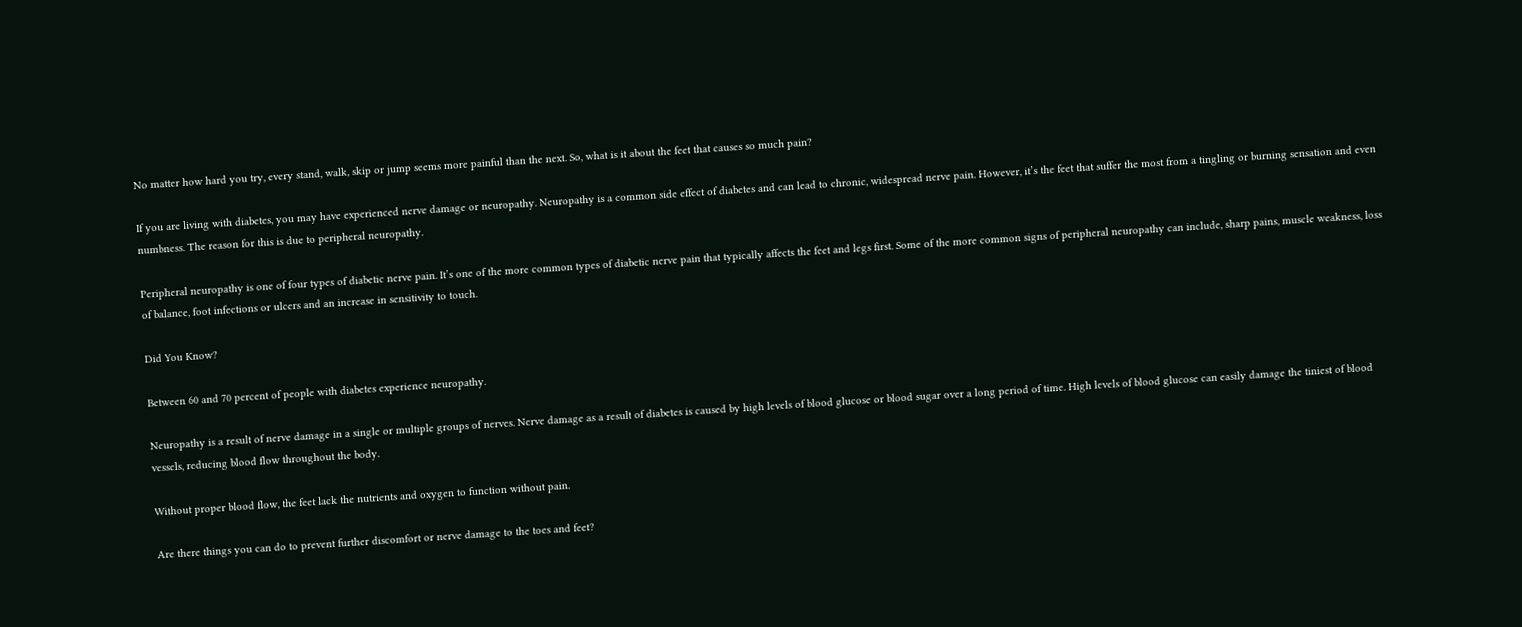No matter how hard you try, every stand, walk, skip or jump seems more painful than the next. So, what is it about the feet that causes so much pain?

If you are living with diabetes, you may have experienced nerve damage or neuropathy. Neuropathy is a common side effect of diabetes and can lead to chronic, widespread nerve pain. However, it’s the feet that suffer the most from a tingling or burning sensation and even numbness. The reason for this is due to peripheral neuropathy.

Peripheral neuropathy is one of four types of diabetic nerve pain. It’s one of the more common types of diabetic nerve pain that typically affects the feet and legs first. Some of the more common signs of peripheral neuropathy can include, sharp pains, muscle weakness, loss of balance, foot infections or ulcers and an increase in sensitivity to touch.

Did You Know?

Between 60 and 70 percent of people with diabetes experience neuropathy.

Neuropathy is a result of nerve damage in a single or multiple groups of nerves. Nerve damage as a result of diabetes is caused by high levels of blood glucose or blood sugar over a long period of time. High levels of blood glucose can easily damage the tiniest of blood vessels, reducing blood flow throughout the body.

Without proper blood flow, the feet lack the nutrients and oxygen to function without pain.

Are there things you can do to prevent further discomfort or nerve damage to the toes and feet?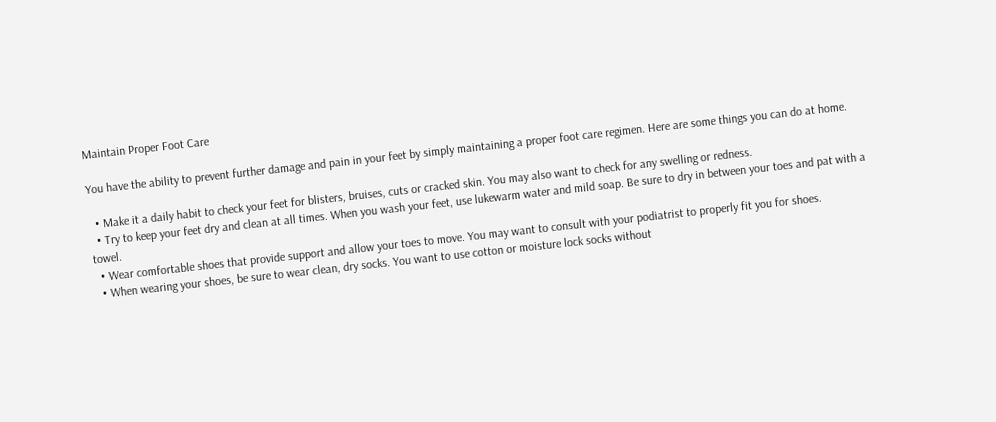Maintain Proper Foot Care

You have the ability to prevent further damage and pain in your feet by simply maintaining a proper foot care regimen. Here are some things you can do at home.

  • Make it a daily habit to check your feet for blisters, bruises, cuts or cracked skin. You may also want to check for any swelling or redness.
  • Try to keep your feet dry and clean at all times. When you wash your feet, use lukewarm water and mild soap. Be sure to dry in between your toes and pat with a towel.
  • Wear comfortable shoes that provide support and allow your toes to move. You may want to consult with your podiatrist to properly fit you for shoes.
  • When wearing your shoes, be sure to wear clean, dry socks. You want to use cotton or moisture lock socks without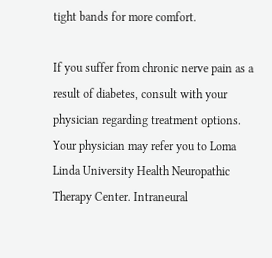tight bands for more comfort.

If you suffer from chronic nerve pain as a result of diabetes, consult with your physician regarding treatment options. Your physician may refer you to Loma Linda University Health Neuropathic Therapy Center. Intraneural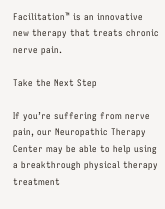Facilitation™ is an innovative new therapy that treats chronic nerve pain.

Take the Next Step

If you’re suffering from nerve pain, our Neuropathic Therapy Center may be able to help using a breakthrough physical therapy treatment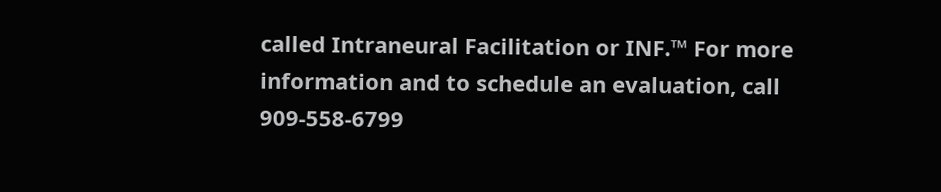called Intraneural Facilitation or INF.™ For more information and to schedule an evaluation, call 909-558-6799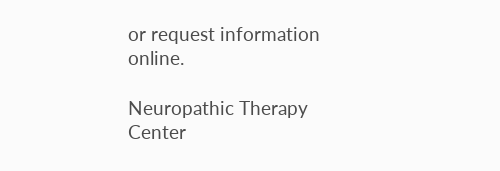or request information online.

Neuropathic Therapy Center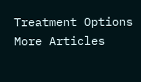Treatment Options More Articles